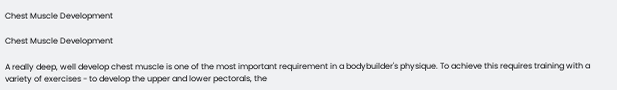Chest Muscle Development

Chest Muscle Development

A really deep, well develop chest muscle is one of the most important requirement in a bodybuilder's physique. To achieve this requires training with a variety of exercises - to develop the upper and lower pectorals, the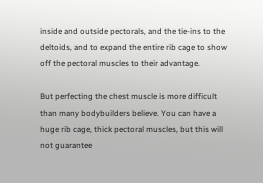inside and outside pectorals, and the tie-ins to the deltoids, and to expand the entire rib cage to show off the pectoral muscles to their advantage.

But perfecting the chest muscle is more difficult than many bodybuilders believe. You can have a huge rib cage, thick pectoral muscles, but this will not guarantee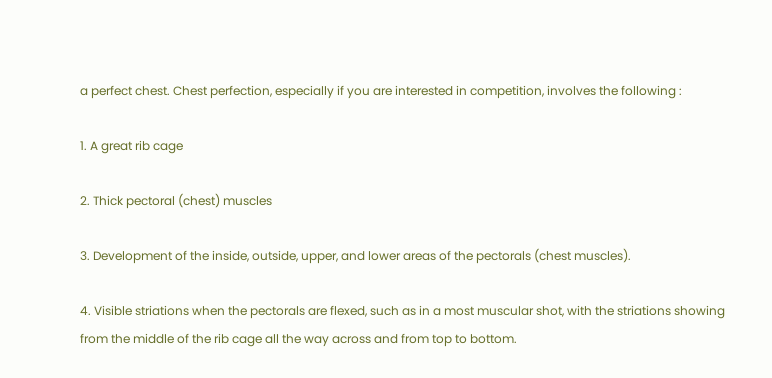a perfect chest. Chest perfection, especially if you are interested in competition, involves the following :

1. A great rib cage

2. Thick pectoral (chest) muscles

3. Development of the inside, outside, upper, and lower areas of the pectorals (chest muscles).

4. Visible striations when the pectorals are flexed, such as in a most muscular shot, with the striations showing from the middle of the rib cage all the way across and from top to bottom.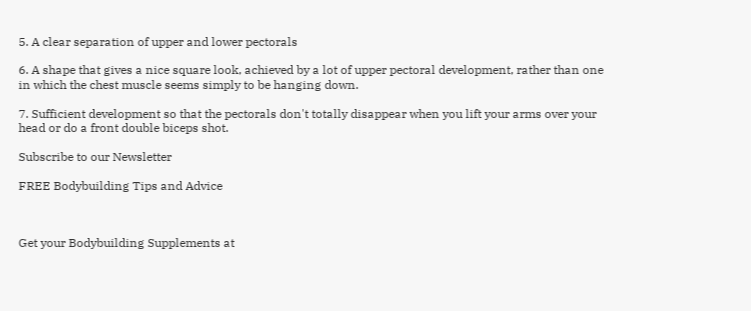5. A clear separation of upper and lower pectorals

6. A shape that gives a nice square look, achieved by a lot of upper pectoral development, rather than one in which the chest muscle seems simply to be hanging down.

7. Sufficient development so that the pectorals don't totally disappear when you lift your arms over your head or do a front double biceps shot.

Subscribe to our Newsletter

FREE Bodybuilding Tips and Advice



Get your Bodybuilding Supplements at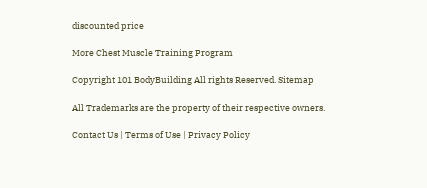discounted price

More Chest Muscle Training Program

Copyright 101 BodyBuilding All rights Reserved. Sitemap

All Trademarks are the property of their respective owners.

Contact Us | Terms of Use | Privacy Policy